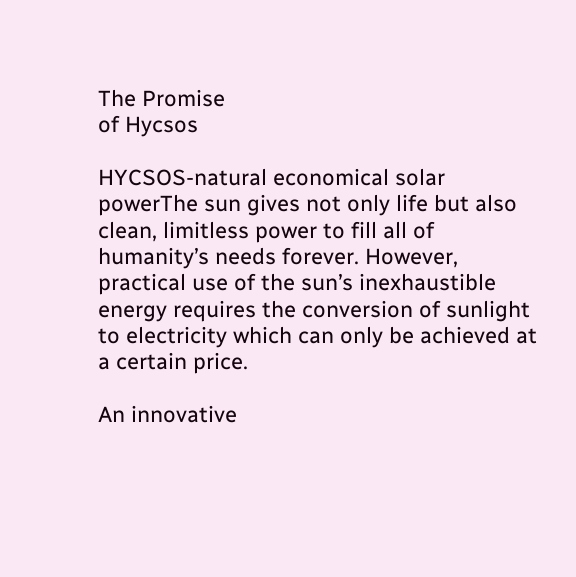The Promise
of Hycsos

HYCSOS-natural economical solar powerThe sun gives not only life but also clean, limitless power to fill all of humanity’s needs forever. However, practical use of the sun’s inexhaustible energy requires the conversion of sunlight to electricity which can only be achieved at a certain price.

An innovative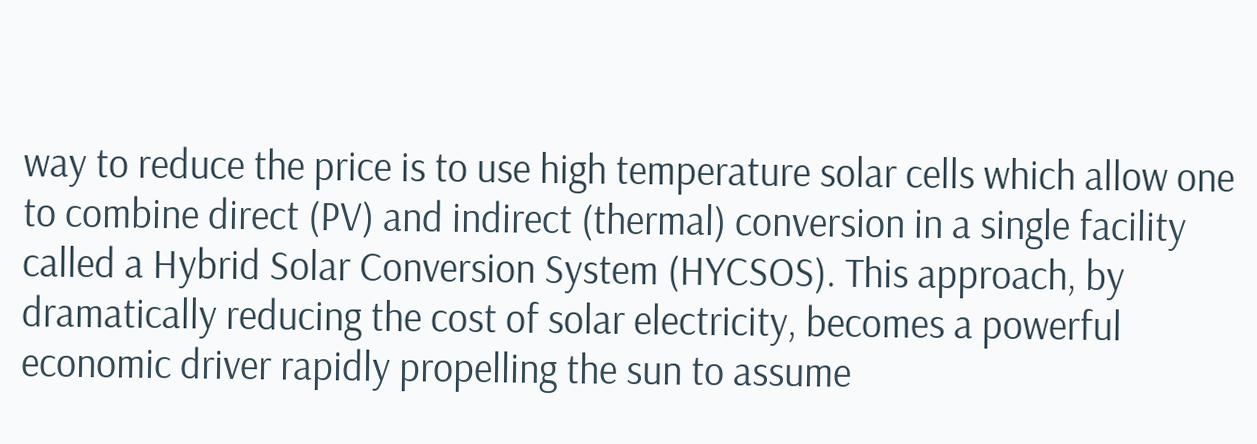way to reduce the price is to use high temperature solar cells which allow one to combine direct (PV) and indirect (thermal) conversion in a single facility called a Hybrid Solar Conversion System (HYCSOS). This approach, by dramatically reducing the cost of solar electricity, becomes a powerful economic driver rapidly propelling the sun to assume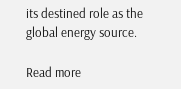its destined role as the global energy source.

Read more